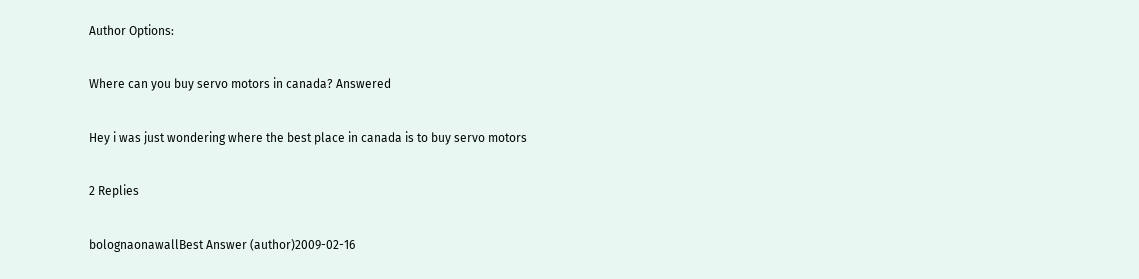Author Options:

Where can you buy servo motors in canada? Answered

Hey i was just wondering where the best place in canada is to buy servo motors

2 Replies

bolognaonawallBest Answer (author)2009-02-16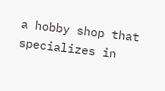a hobby shop that specializes in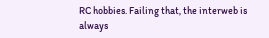RC hobbies. Failing that, the interweb is always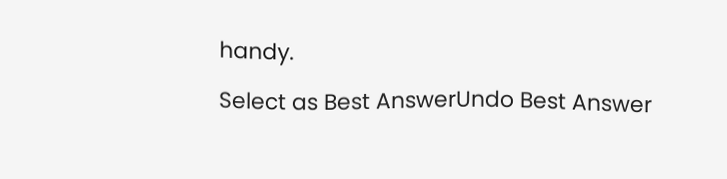handy.

Select as Best AnswerUndo Best Answer